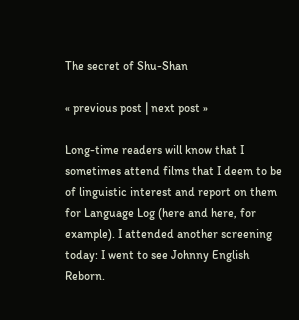The secret of Shu-Shan

« previous post | next post »

Long-time readers will know that I sometimes attend films that I deem to be of linguistic interest and report on them for Language Log (here and here, for example). I attended another screening today: I went to see Johnny English Reborn.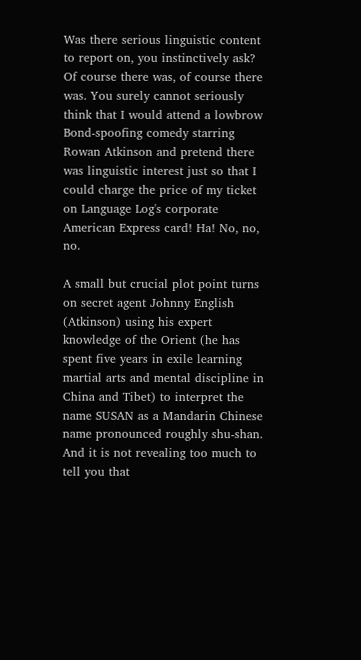Was there serious linguistic content to report on, you instinctively ask? Of course there was, of course there was. You surely cannot seriously think that I would attend a lowbrow Bond-spoofing comedy starring Rowan Atkinson and pretend there was linguistic interest just so that I could charge the price of my ticket on Language Log's corporate American Express card! Ha! No, no, no.

A small but crucial plot point turns on secret agent Johnny English (Atkinson) using his expert knowledge of the Orient (he has spent five years in exile learning martial arts and mental discipline in China and Tibet) to interpret the name SUSAN as a Mandarin Chinese name pronounced roughly shu-shan. And it is not revealing too much to tell you that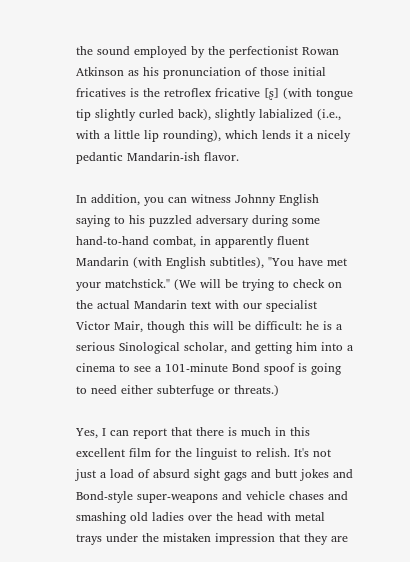the sound employed by the perfectionist Rowan Atkinson as his pronunciation of those initial fricatives is the retroflex fricative [ʂ] (with tongue tip slightly curled back), slightly labialized (i.e., with a little lip rounding), which lends it a nicely pedantic Mandarin-ish flavor.

In addition, you can witness Johnny English saying to his puzzled adversary during some hand-to-hand combat, in apparently fluent Mandarin (with English subtitles), "You have met your matchstick." (We will be trying to check on the actual Mandarin text with our specialist Victor Mair, though this will be difficult: he is a serious Sinological scholar, and getting him into a cinema to see a 101-minute Bond spoof is going to need either subterfuge or threats.)

Yes, I can report that there is much in this excellent film for the linguist to relish. It's not just a load of absurd sight gags and butt jokes and Bond-style super-weapons and vehicle chases and smashing old ladies over the head with metal trays under the mistaken impression that they are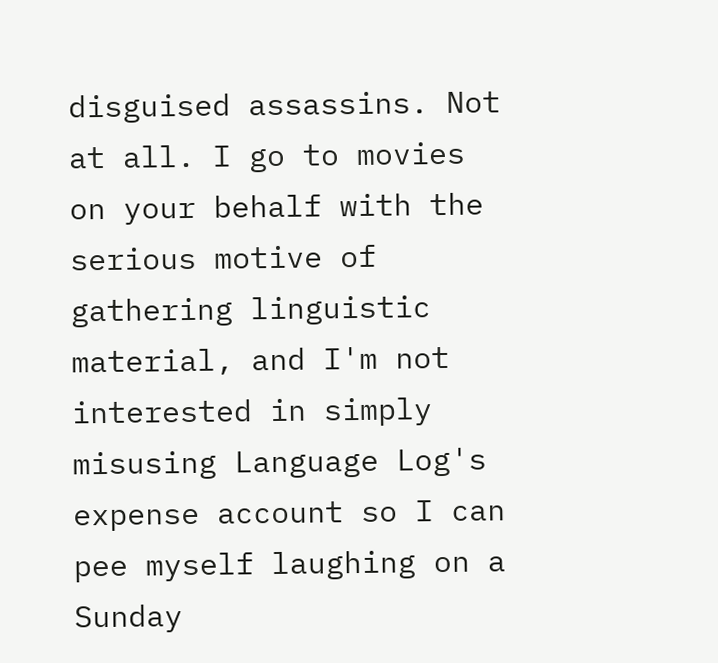disguised assassins. Not at all. I go to movies on your behalf with the serious motive of gathering linguistic material, and I'm not interested in simply misusing Language Log's expense account so I can pee myself laughing on a Sunday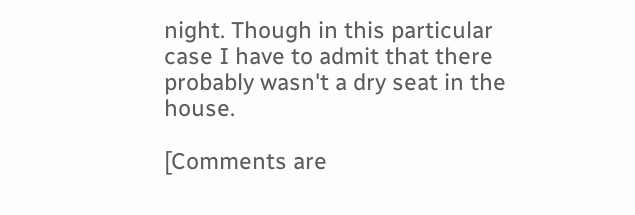night. Though in this particular case I have to admit that there probably wasn't a dry seat in the house.

[Comments are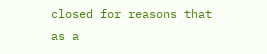closed for reasons that as a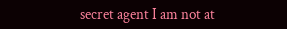secret agent I am not at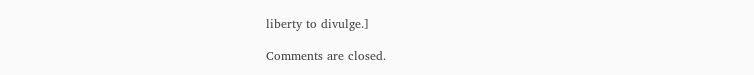liberty to divulge.]

Comments are closed.